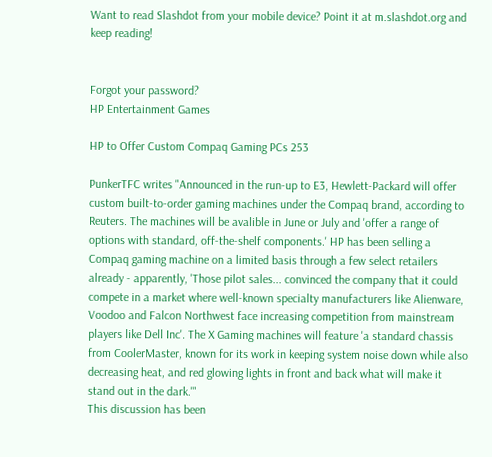Want to read Slashdot from your mobile device? Point it at m.slashdot.org and keep reading!


Forgot your password?
HP Entertainment Games

HP to Offer Custom Compaq Gaming PCs 253

PunkerTFC writes "Announced in the run-up to E3, Hewlett-Packard will offer custom built-to-order gaming machines under the Compaq brand, according to Reuters. The machines will be avalible in June or July and 'offer a range of options with standard, off-the-shelf components.' HP has been selling a Compaq gaming machine on a limited basis through a few select retailers already - apparently, 'Those pilot sales... convinced the company that it could compete in a market where well-known specialty manufacturers like Alienware, Voodoo and Falcon Northwest face increasing competition from mainstream players like Dell Inc'. The X Gaming machines will feature 'a standard chassis from CoolerMaster, known for its work in keeping system noise down while also decreasing heat, and red glowing lights in front and back what will make it stand out in the dark.'"
This discussion has been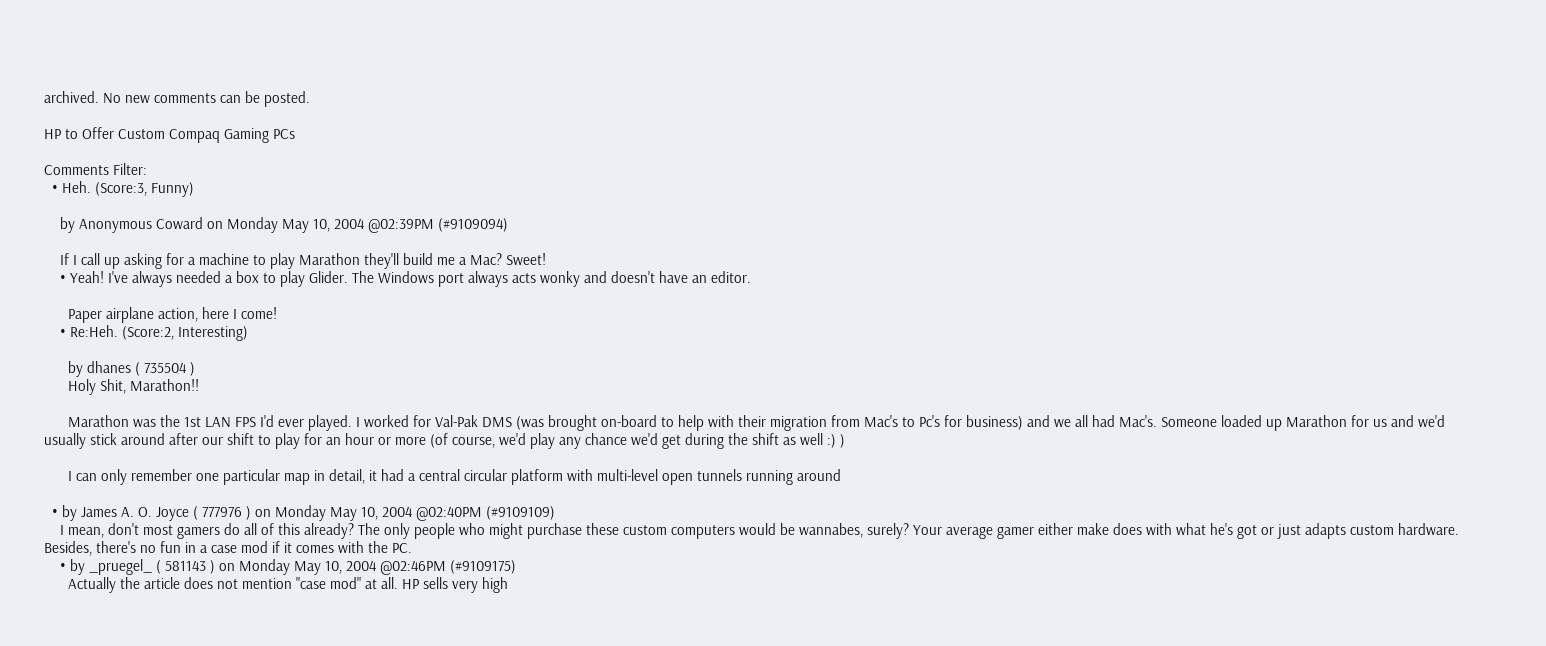archived. No new comments can be posted.

HP to Offer Custom Compaq Gaming PCs

Comments Filter:
  • Heh. (Score:3, Funny)

    by Anonymous Coward on Monday May 10, 2004 @02:39PM (#9109094)

    If I call up asking for a machine to play Marathon they'll build me a Mac? Sweet!
    • Yeah! I've always needed a box to play Glider. The Windows port always acts wonky and doesn't have an editor.

      Paper airplane action, here I come!
    • Re:Heh. (Score:2, Interesting)

      by dhanes ( 735504 )
      Holy Shit, Marathon!!

      Marathon was the 1st LAN FPS I'd ever played. I worked for Val-Pak DMS (was brought on-board to help with their migration from Mac's to Pc's for business) and we all had Mac's. Someone loaded up Marathon for us and we'd usually stick around after our shift to play for an hour or more (of course, we'd play any chance we'd get during the shift as well :) )

      I can only remember one particular map in detail, it had a central circular platform with multi-level open tunnels running around

  • by James A. O. Joyce ( 777976 ) on Monday May 10, 2004 @02:40PM (#9109109)
    I mean, don't most gamers do all of this already? The only people who might purchase these custom computers would be wannabes, surely? Your average gamer either make does with what he's got or just adapts custom hardware. Besides, there's no fun in a case mod if it comes with the PC.
    • by _pruegel_ ( 581143 ) on Monday May 10, 2004 @02:46PM (#9109175)
      Actually the article does not mention "case mod" at all. HP sells very high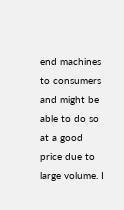end machines to consumers and might be able to do so at a good price due to large volume. I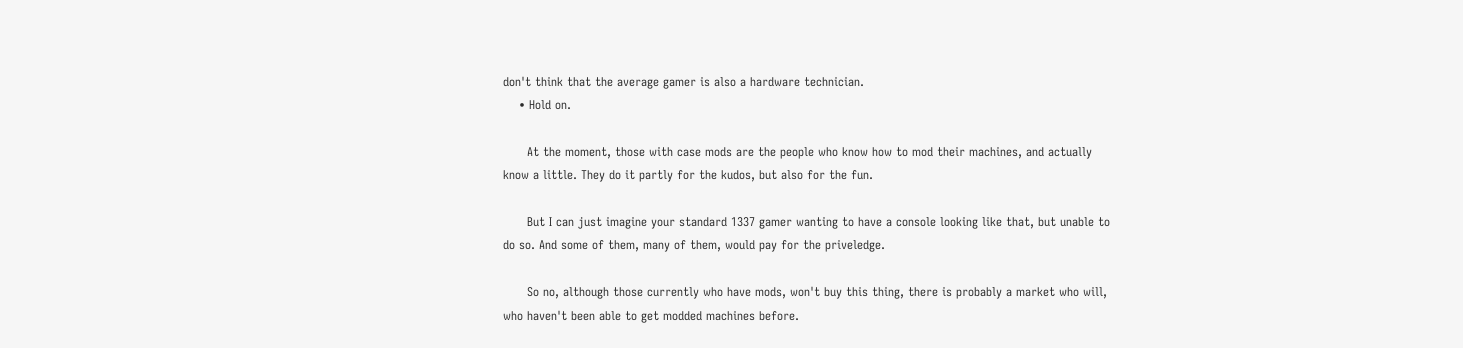don't think that the average gamer is also a hardware technician.
    • Hold on.

      At the moment, those with case mods are the people who know how to mod their machines, and actually know a little. They do it partly for the kudos, but also for the fun.

      But I can just imagine your standard 1337 gamer wanting to have a console looking like that, but unable to do so. And some of them, many of them, would pay for the priveledge.

      So no, although those currently who have mods, won't buy this thing, there is probably a market who will, who haven't been able to get modded machines before.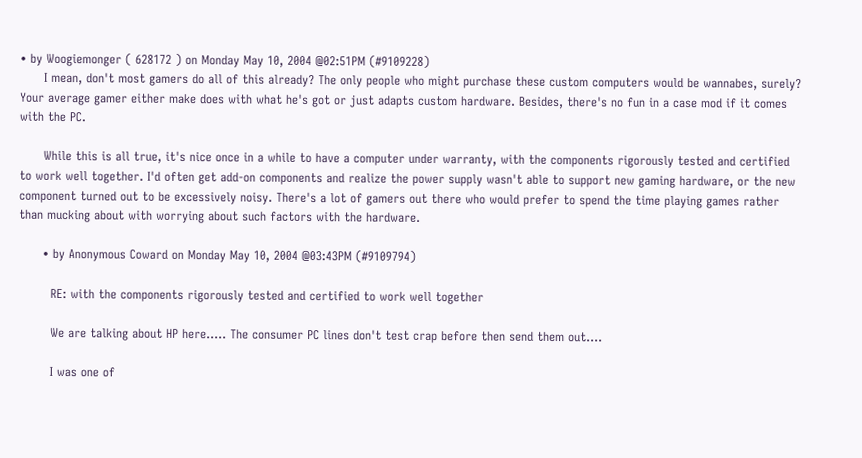• by Woogiemonger ( 628172 ) on Monday May 10, 2004 @02:51PM (#9109228)
      I mean, don't most gamers do all of this already? The only people who might purchase these custom computers would be wannabes, surely? Your average gamer either make does with what he's got or just adapts custom hardware. Besides, there's no fun in a case mod if it comes with the PC.

      While this is all true, it's nice once in a while to have a computer under warranty, with the components rigorously tested and certified to work well together. I'd often get add-on components and realize the power supply wasn't able to support new gaming hardware, or the new component turned out to be excessively noisy. There's a lot of gamers out there who would prefer to spend the time playing games rather than mucking about with worrying about such factors with the hardware.

      • by Anonymous Coward on Monday May 10, 2004 @03:43PM (#9109794)

        RE: with the components rigorously tested and certified to work well together

        We are talking about HP here..... The consumer PC lines don't test crap before then send them out....

        I was one of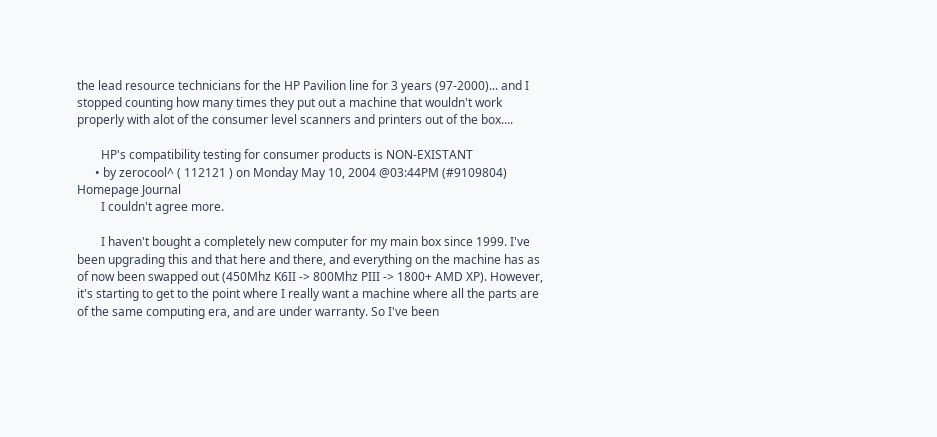the lead resource technicians for the HP Pavilion line for 3 years (97-2000)... and I stopped counting how many times they put out a machine that wouldn't work properly with alot of the consumer level scanners and printers out of the box....

        HP's compatibility testing for consumer products is NON-EXISTANT
      • by zerocool^ ( 112121 ) on Monday May 10, 2004 @03:44PM (#9109804) Homepage Journal
        I couldn't agree more.

        I haven't bought a completely new computer for my main box since 1999. I've been upgrading this and that here and there, and everything on the machine has as of now been swapped out (450Mhz K6II -> 800Mhz PIII -> 1800+ AMD XP). However, it's starting to get to the point where I really want a machine where all the parts are of the same computing era, and are under warranty. So I've been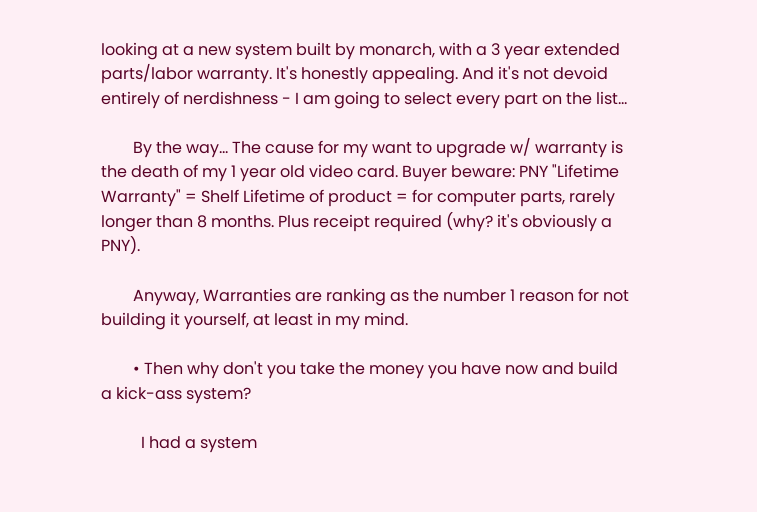looking at a new system built by monarch, with a 3 year extended parts/labor warranty. It's honestly appealing. And it's not devoid entirely of nerdishness - I am going to select every part on the list...

        By the way... The cause for my want to upgrade w/ warranty is the death of my 1 year old video card. Buyer beware: PNY "Lifetime Warranty" = Shelf Lifetime of product = for computer parts, rarely longer than 8 months. Plus receipt required (why? it's obviously a PNY).

        Anyway, Warranties are ranking as the number 1 reason for not building it yourself, at least in my mind.

        • Then why don't you take the money you have now and build a kick-ass system?

          I had a system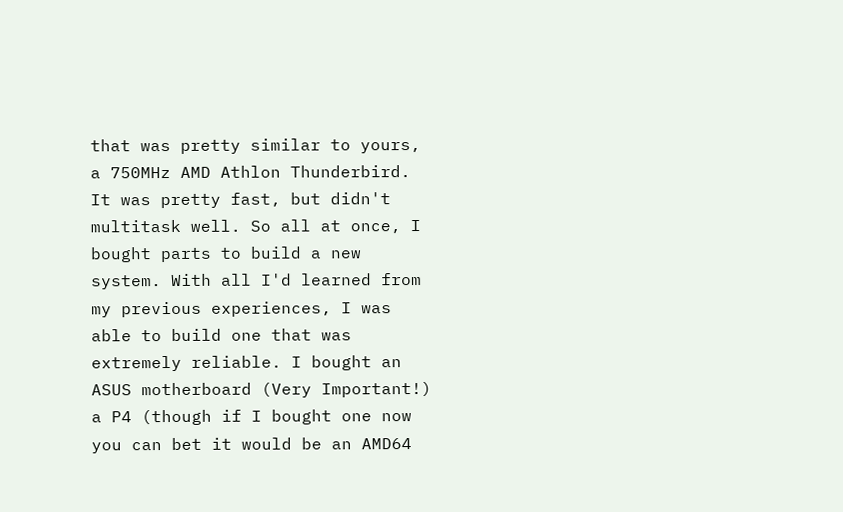that was pretty similar to yours, a 750MHz AMD Athlon Thunderbird. It was pretty fast, but didn't multitask well. So all at once, I bought parts to build a new system. With all I'd learned from my previous experiences, I was able to build one that was extremely reliable. I bought an ASUS motherboard (Very Important!) a P4 (though if I bought one now you can bet it would be an AMD64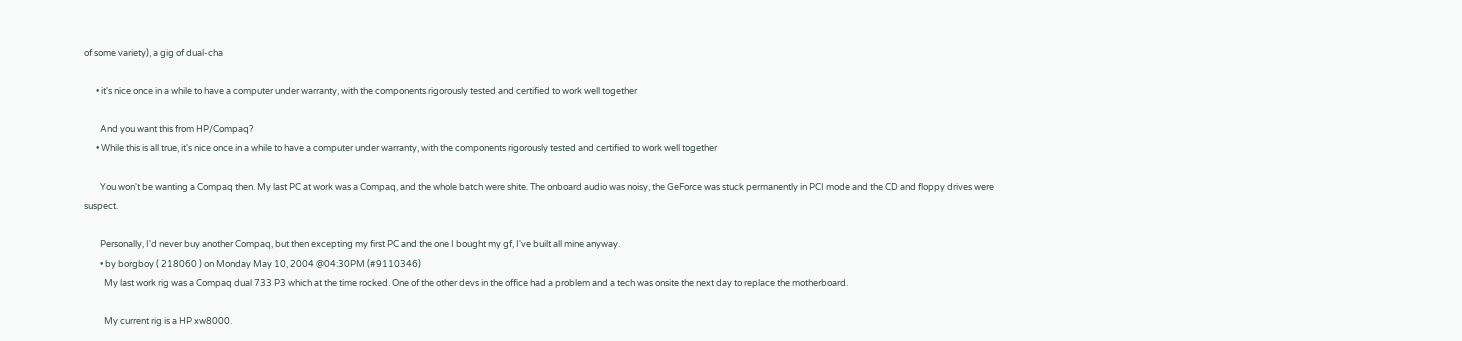of some variety), a gig of dual-cha

      • it's nice once in a while to have a computer under warranty, with the components rigorously tested and certified to work well together

        And you want this from HP/Compaq?
      • While this is all true, it's nice once in a while to have a computer under warranty, with the components rigorously tested and certified to work well together

        You won't be wanting a Compaq then. My last PC at work was a Compaq, and the whole batch were shite. The onboard audio was noisy, the GeForce was stuck permanently in PCI mode and the CD and floppy drives were suspect.

        Personally, I'd never buy another Compaq, but then excepting my first PC and the one I bought my gf, I've built all mine anyway.
        • by borgboy ( 218060 ) on Monday May 10, 2004 @04:30PM (#9110346)
          My last work rig was a Compaq dual 733 P3 which at the time rocked. One of the other devs in the office had a problem and a tech was onsite the next day to replace the motherboard.

          My current rig is a HP xw8000.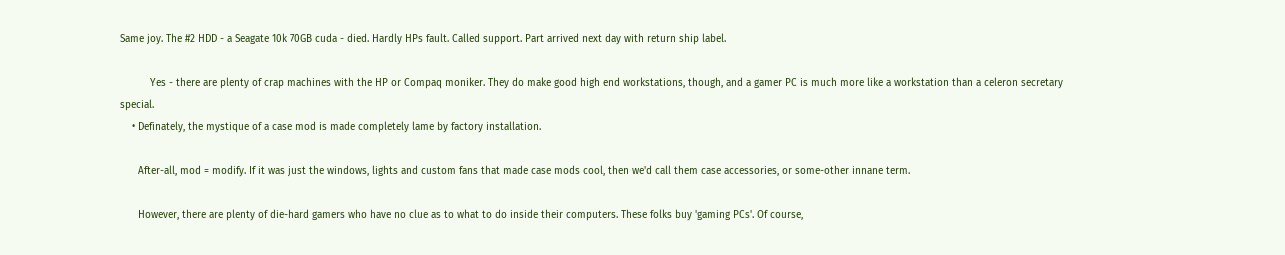Same joy. The #2 HDD - a Seagate 10k 70GB cuda - died. Hardly HPs fault. Called support. Part arrived next day with return ship label.

          Yes - there are plenty of crap machines with the HP or Compaq moniker. They do make good high end workstations, though, and a gamer PC is much more like a workstation than a celeron secretary special.
    • Definately, the mystique of a case mod is made completely lame by factory installation.

      After-all, mod = modify. If it was just the windows, lights and custom fans that made case mods cool, then we'd call them case accessories, or some-other innane term.

      However, there are plenty of die-hard gamers who have no clue as to what to do inside their computers. These folks buy 'gaming PCs'. Of course,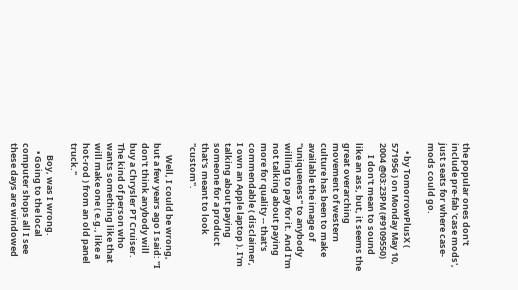the popular ones don't include pre-fab 'case mods', just seats for where case-mods could go.

    • by TomorrowPlusX ( 571956 ) on Monday May 10, 2004 @03:23PM (#9109550)
      I don't mean to sound like an ass, but, it seems the great overarching movement of western culture has been to make available the image of "uniqueness" to anybody willing to pay for it. And I'm not talking about paying more for quality -- that's commendable ( disclaimer, I own an Apple laptop ). I'm talking about paying someone for a product that's meant to look "custom".

      Well, I could be wrong, but a few years ago I said: "I don't think anybody will buy a Chrysler PT Cruiser. The kind of person who wants something like that will make one ( e.g., like a hot-rod ) from an old panel truck."

      Boy, was I wrong.
    • Going to the local computer shops all I see these days are windowed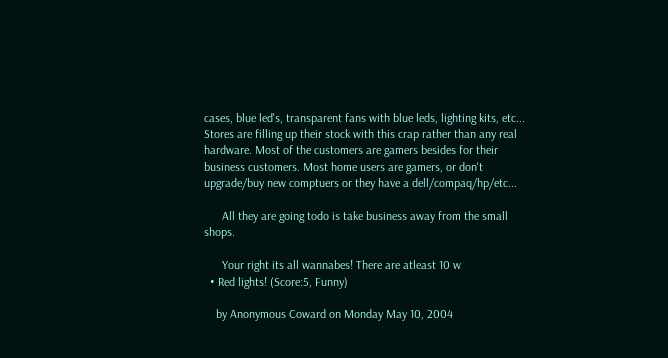cases, blue led's, transparent fans with blue leds, lighting kits, etc... Stores are filling up their stock with this crap rather than any real hardware. Most of the customers are gamers besides for their business customers. Most home users are gamers, or don't upgrade/buy new comptuers or they have a dell/compaq/hp/etc...

      All they are going todo is take business away from the small shops.

      Your right its all wannabes! There are atleast 10 w
  • Red lights! (Score:5, Funny)

    by Anonymous Coward on Monday May 10, 2004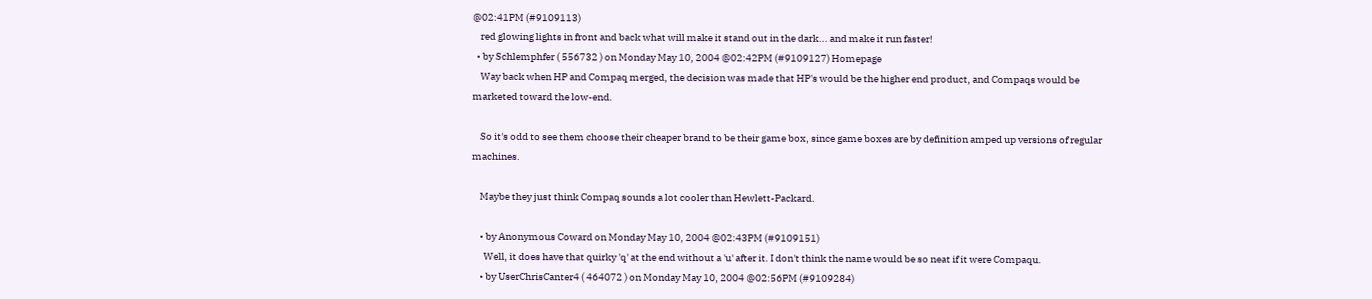@02:41PM (#9109113)
    red glowing lights in front and back what will make it stand out in the dark... and make it run faster!
  • by Schlemphfer ( 556732 ) on Monday May 10, 2004 @02:42PM (#9109127) Homepage
    Way back when HP and Compaq merged, the decision was made that HP's would be the higher end product, and Compaqs would be marketed toward the low-end.

    So it's odd to see them choose their cheaper brand to be their game box, since game boxes are by definition amped up versions of regular machines.

    Maybe they just think Compaq sounds a lot cooler than Hewlett-Packard.

    • by Anonymous Coward on Monday May 10, 2004 @02:43PM (#9109151)
      Well, it does have that quirky 'q' at the end without a 'u' after it. I don't think the name would be so neat if it were Compaqu.
    • by UserChrisCanter4 ( 464072 ) on Monday May 10, 2004 @02:56PM (#9109284)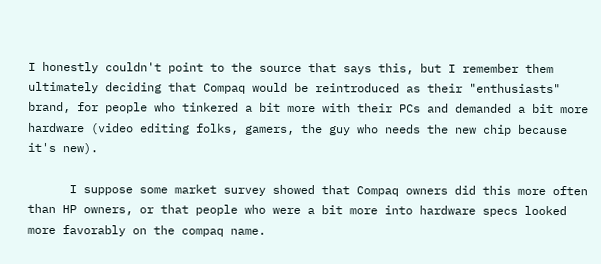I honestly couldn't point to the source that says this, but I remember them ultimately deciding that Compaq would be reintroduced as their "enthusiasts" brand, for people who tinkered a bit more with their PCs and demanded a bit more hardware (video editing folks, gamers, the guy who needs the new chip because it's new).

      I suppose some market survey showed that Compaq owners did this more often than HP owners, or that people who were a bit more into hardware specs looked more favorably on the compaq name.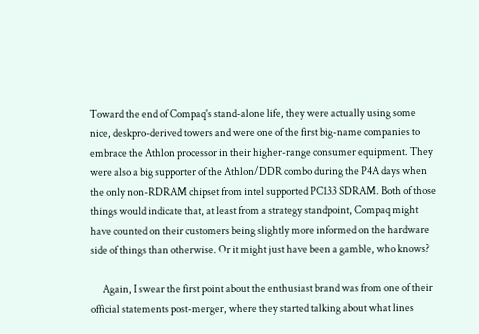Toward the end of Compaq's stand-alone life, they were actually using some nice, deskpro-derived towers and were one of the first big-name companies to embrace the Athlon processor in their higher-range consumer equipment. They were also a big supporter of the Athlon/DDR combo during the P4A days when the only non-RDRAM chipset from intel supported PC133 SDRAM. Both of those things would indicate that, at least from a strategy standpoint, Compaq might have counted on their customers being slightly more informed on the hardware side of things than otherwise. Or it might just have been a gamble, who knows?

      Again, I swear the first point about the enthusiast brand was from one of their official statements post-merger, where they started talking about what lines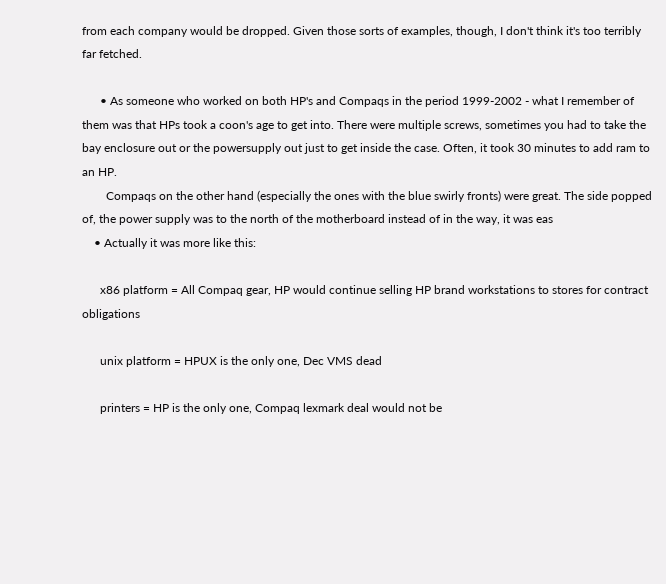from each company would be dropped. Given those sorts of examples, though, I don't think it's too terribly far fetched.

      • As someone who worked on both HP's and Compaqs in the period 1999-2002 - what I remember of them was that HPs took a coon's age to get into. There were multiple screws, sometimes you had to take the bay enclosure out or the powersupply out just to get inside the case. Often, it took 30 minutes to add ram to an HP.
        Compaqs on the other hand (especially the ones with the blue swirly fronts) were great. The side popped of, the power supply was to the north of the motherboard instead of in the way, it was eas
    • Actually it was more like this:

      x86 platform = All Compaq gear, HP would continue selling HP brand workstations to stores for contract obligations

      unix platform = HPUX is the only one, Dec VMS dead

      printers = HP is the only one, Compaq lexmark deal would not be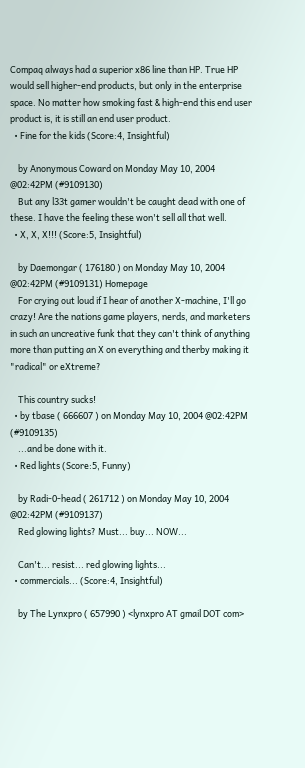Compaq always had a superior x86 line than HP. True HP would sell higher-end products, but only in the enterprise space. No matter how smoking fast & high-end this end user product is, it is still an end user product.
  • Fine for the kids (Score:4, Insightful)

    by Anonymous Coward on Monday May 10, 2004 @02:42PM (#9109130)
    But any l33t gamer wouldn't be caught dead with one of these. I have the feeling these won't sell all that well.
  • X, X, X!!! (Score:5, Insightful)

    by Daemongar ( 176180 ) on Monday May 10, 2004 @02:42PM (#9109131) Homepage
    For crying out loud if I hear of another X-machine, I'll go crazy! Are the nations game players, nerds, and marketers in such an uncreative funk that they can't think of anything more than putting an X on everything and therby making it "radical" or eXtreme?

    This country sucks!
  • by tbase ( 666607 ) on Monday May 10, 2004 @02:42PM (#9109135)
    ...and be done with it.
  • Red lights (Score:5, Funny)

    by Radi-0-head ( 261712 ) on Monday May 10, 2004 @02:42PM (#9109137)
    Red glowing lights? Must... buy... NOW...

    Can't... resist... red glowing lights...
  • commercials... (Score:4, Insightful)

    by The Lynxpro ( 657990 ) <lynxpro AT gmail DOT com>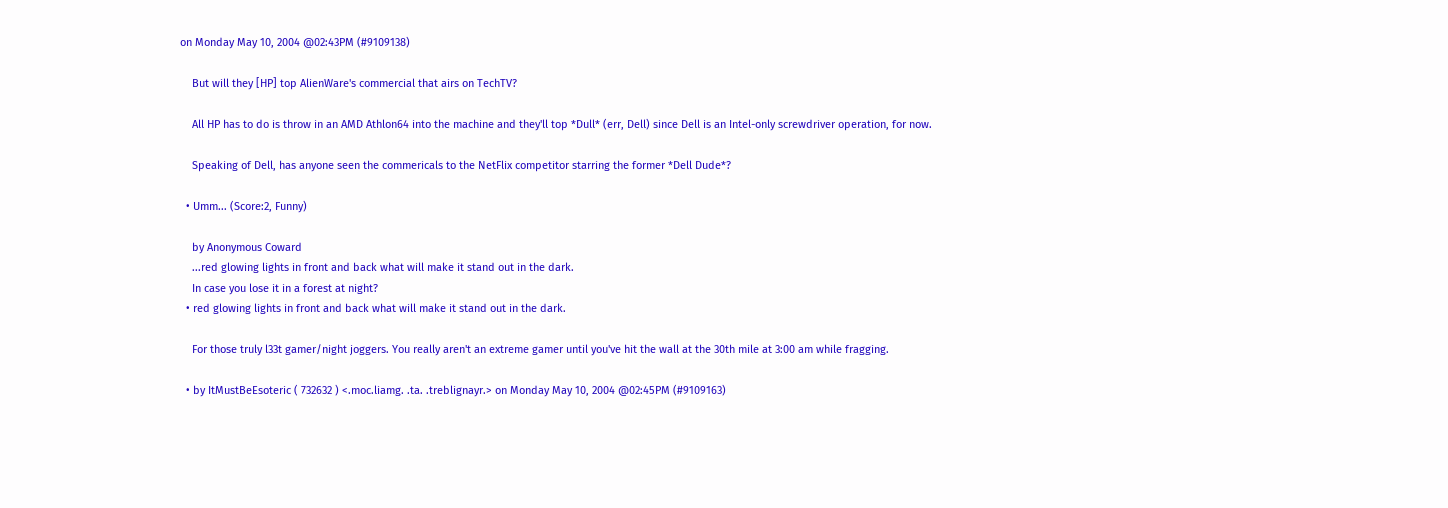on Monday May 10, 2004 @02:43PM (#9109138)

    But will they [HP] top AlienWare's commercial that airs on TechTV?

    All HP has to do is throw in an AMD Athlon64 into the machine and they'll top *Dull* (err, Dell) since Dell is an Intel-only screwdriver operation, for now.

    Speaking of Dell, has anyone seen the commericals to the NetFlix competitor starring the former *Dell Dude*?

  • Umm... (Score:2, Funny)

    by Anonymous Coward
    ...red glowing lights in front and back what will make it stand out in the dark.
    In case you lose it in a forest at night?
  • red glowing lights in front and back what will make it stand out in the dark.

    For those truly l33t gamer/night joggers. You really aren't an extreme gamer until you've hit the wall at the 30th mile at 3:00 am while fragging.

  • by ItMustBeEsoteric ( 732632 ) <.moc.liamg. .ta. .treblignayr.> on Monday May 10, 2004 @02:45PM (#9109163)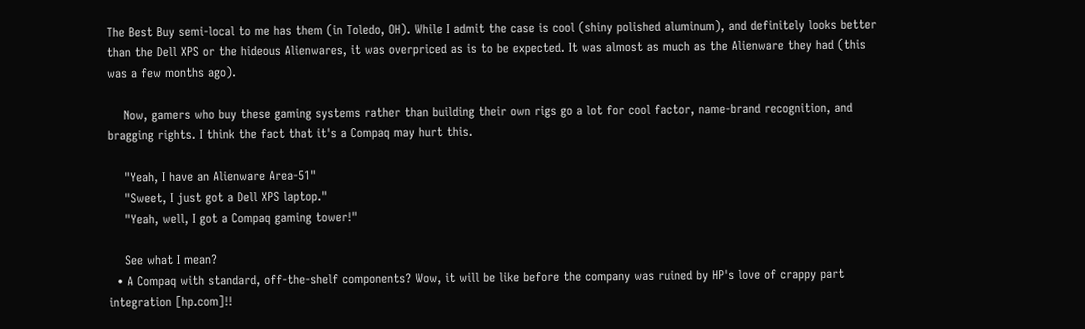The Best Buy semi-local to me has them (in Toledo, OH). While I admit the case is cool (shiny polished aluminum), and definitely looks better than the Dell XPS or the hideous Alienwares, it was overpriced as is to be expected. It was almost as much as the Alienware they had (this was a few months ago).

    Now, gamers who buy these gaming systems rather than building their own rigs go a lot for cool factor, name-brand recognition, and bragging rights. I think the fact that it's a Compaq may hurt this.

    "Yeah, I have an Alienware Area-51"
    "Sweet, I just got a Dell XPS laptop."
    "Yeah, well, I got a Compaq gaming tower!"

    See what I mean?
  • A Compaq with standard, off-the-shelf components? Wow, it will be like before the company was ruined by HP's love of crappy part integration [hp.com]!!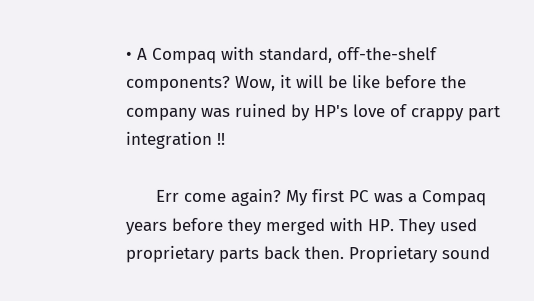• A Compaq with standard, off-the-shelf components? Wow, it will be like before the company was ruined by HP's love of crappy part integration !!

      Err come again? My first PC was a Compaq years before they merged with HP. They used proprietary parts back then. Proprietary sound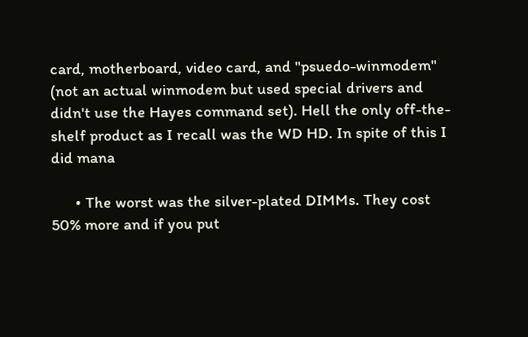card, motherboard, video card, and "psuedo-winmodem" (not an actual winmodem but used special drivers and didn't use the Hayes command set). Hell the only off-the-shelf product as I recall was the WD HD. In spite of this I did mana

      • The worst was the silver-plated DIMMs. They cost 50% more and if you put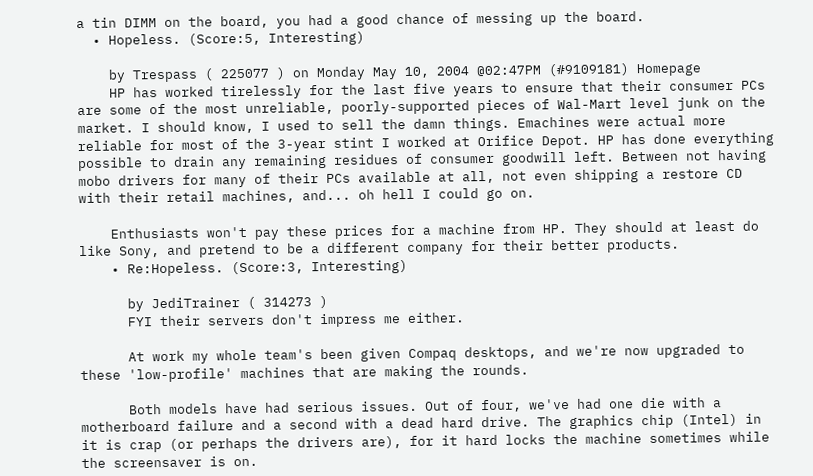a tin DIMM on the board, you had a good chance of messing up the board.
  • Hopeless. (Score:5, Interesting)

    by Trespass ( 225077 ) on Monday May 10, 2004 @02:47PM (#9109181) Homepage
    HP has worked tirelessly for the last five years to ensure that their consumer PCs are some of the most unreliable, poorly-supported pieces of Wal-Mart level junk on the market. I should know, I used to sell the damn things. Emachines were actual more reliable for most of the 3-year stint I worked at Orifice Depot. HP has done everything possible to drain any remaining residues of consumer goodwill left. Between not having mobo drivers for many of their PCs available at all, not even shipping a restore CD with their retail machines, and... oh hell I could go on.

    Enthusiasts won't pay these prices for a machine from HP. They should at least do like Sony, and pretend to be a different company for their better products.
    • Re:Hopeless. (Score:3, Interesting)

      by JediTrainer ( 314273 )
      FYI their servers don't impress me either.

      At work my whole team's been given Compaq desktops, and we're now upgraded to these 'low-profile' machines that are making the rounds.

      Both models have had serious issues. Out of four, we've had one die with a motherboard failure and a second with a dead hard drive. The graphics chip (Intel) in it is crap (or perhaps the drivers are), for it hard locks the machine sometimes while the screensaver is on.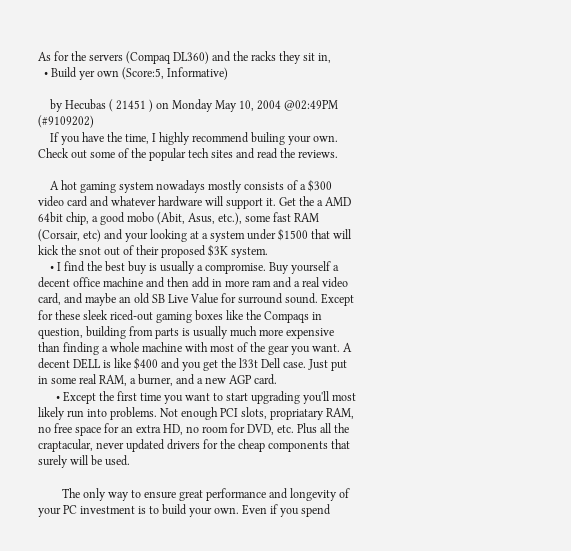As for the servers (Compaq DL360) and the racks they sit in,
  • Build yer own (Score:5, Informative)

    by Hecubas ( 21451 ) on Monday May 10, 2004 @02:49PM (#9109202)
    If you have the time, I highly recommend builing your own. Check out some of the popular tech sites and read the reviews.

    A hot gaming system nowadays mostly consists of a $300 video card and whatever hardware will support it. Get the a AMD 64bit chip, a good mobo (Abit, Asus, etc.), some fast RAM (Corsair, etc) and your looking at a system under $1500 that will kick the snot out of their proposed $3K system.
    • I find the best buy is usually a compromise. Buy yourself a decent office machine and then add in more ram and a real video card, and maybe an old SB Live Value for surround sound. Except for these sleek riced-out gaming boxes like the Compaqs in question, building from parts is usually much more expensive than finding a whole machine with most of the gear you want. A decent DELL is like $400 and you get the l33t Dell case. Just put in some real RAM, a burner, and a new AGP card.
      • Except the first time you want to start upgrading you'll most likely run into problems. Not enough PCI slots, propriatary RAM, no free space for an extra HD, no room for DVD, etc. Plus all the craptacular, never updated drivers for the cheap components that surely will be used.

        The only way to ensure great performance and longevity of your PC investment is to build your own. Even if you spend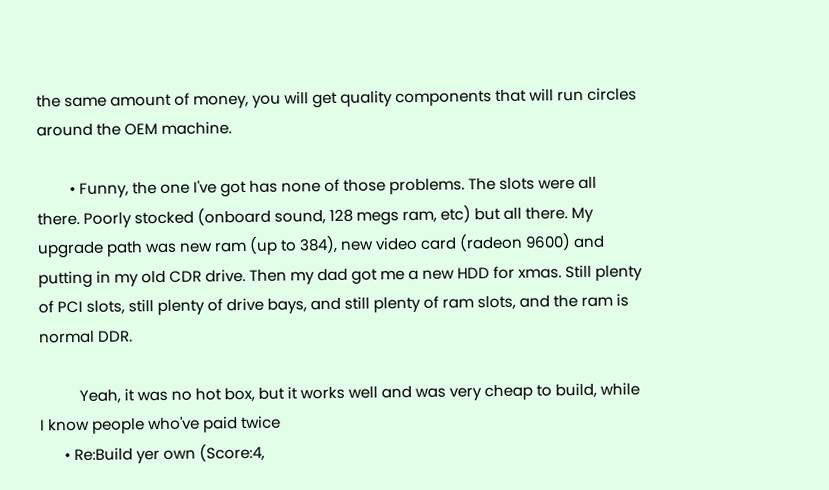the same amount of money, you will get quality components that will run circles around the OEM machine.

        • Funny, the one I've got has none of those problems. The slots were all there. Poorly stocked (onboard sound, 128 megs ram, etc) but all there. My upgrade path was new ram (up to 384), new video card (radeon 9600) and putting in my old CDR drive. Then my dad got me a new HDD for xmas. Still plenty of PCI slots, still plenty of drive bays, and still plenty of ram slots, and the ram is normal DDR.

          Yeah, it was no hot box, but it works well and was very cheap to build, while I know people who've paid twice
      • Re:Build yer own (Score:4,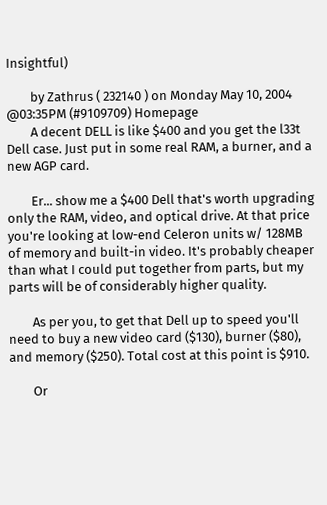Insightful)

        by Zathrus ( 232140 ) on Monday May 10, 2004 @03:35PM (#9109709) Homepage
        A decent DELL is like $400 and you get the l33t Dell case. Just put in some real RAM, a burner, and a new AGP card.

        Er... show me a $400 Dell that's worth upgrading only the RAM, video, and optical drive. At that price you're looking at low-end Celeron units w/ 128MB of memory and built-in video. It's probably cheaper than what I could put together from parts, but my parts will be of considerably higher quality.

        As per you, to get that Dell up to speed you'll need to buy a new video card ($130), burner ($80), and memory ($250). Total cost at this point is $910.

        Or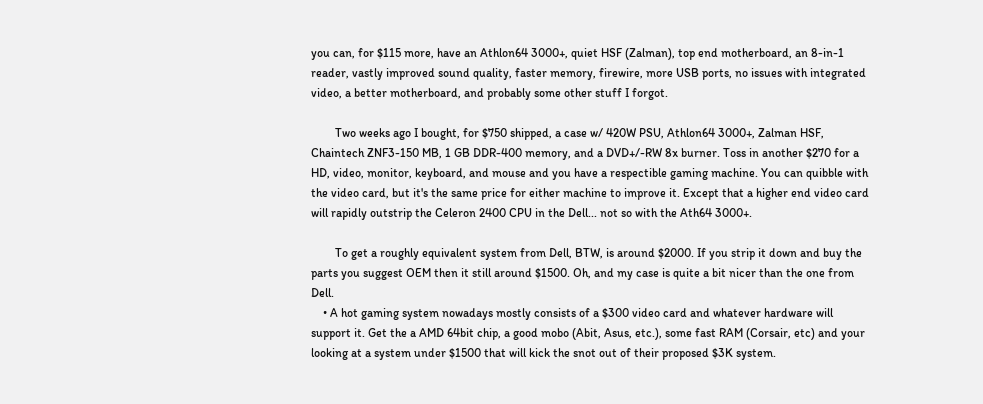you can, for $115 more, have an Athlon64 3000+, quiet HSF (Zalman), top end motherboard, an 8-in-1 reader, vastly improved sound quality, faster memory, firewire, more USB ports, no issues with integrated video, a better motherboard, and probably some other stuff I forgot.

        Two weeks ago I bought, for $750 shipped, a case w/ 420W PSU, Athlon64 3000+, Zalman HSF, Chaintech ZNF3-150 MB, 1 GB DDR-400 memory, and a DVD+/-RW 8x burner. Toss in another $270 for a HD, video, monitor, keyboard, and mouse and you have a respectible gaming machine. You can quibble with the video card, but it's the same price for either machine to improve it. Except that a higher end video card will rapidly outstrip the Celeron 2400 CPU in the Dell... not so with the Ath64 3000+.

        To get a roughly equivalent system from Dell, BTW, is around $2000. If you strip it down and buy the parts you suggest OEM then it still around $1500. Oh, and my case is quite a bit nicer than the one from Dell.
    • A hot gaming system nowadays mostly consists of a $300 video card and whatever hardware will support it. Get the a AMD 64bit chip, a good mobo (Abit, Asus, etc.), some fast RAM (Corsair, etc) and your looking at a system under $1500 that will kick the snot out of their proposed $3K system.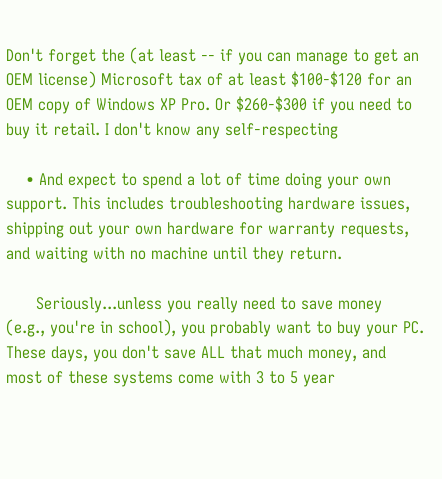Don't forget the (at least -- if you can manage to get an OEM license) Microsoft tax of at least $100-$120 for an OEM copy of Windows XP Pro. Or $260-$300 if you need to buy it retail. I don't know any self-respecting

    • And expect to spend a lot of time doing your own support. This includes troubleshooting hardware issues, shipping out your own hardware for warranty requests, and waiting with no machine until they return.

      Seriously...unless you really need to save money (e.g., you're in school), you probably want to buy your PC. These days, you don't save ALL that much money, and most of these systems come with 3 to 5 year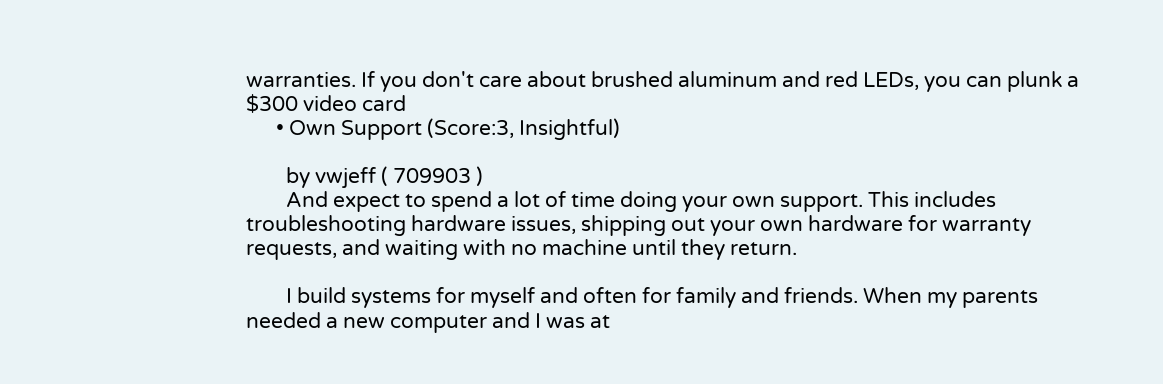warranties. If you don't care about brushed aluminum and red LEDs, you can plunk a $300 video card
      • Own Support (Score:3, Insightful)

        by vwjeff ( 709903 )
        And expect to spend a lot of time doing your own support. This includes troubleshooting hardware issues, shipping out your own hardware for warranty requests, and waiting with no machine until they return.

        I build systems for myself and often for family and friends. When my parents needed a new computer and I was at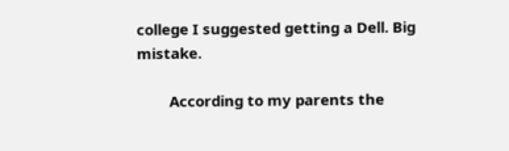college I suggested getting a Dell. Big mistake.

        According to my parents the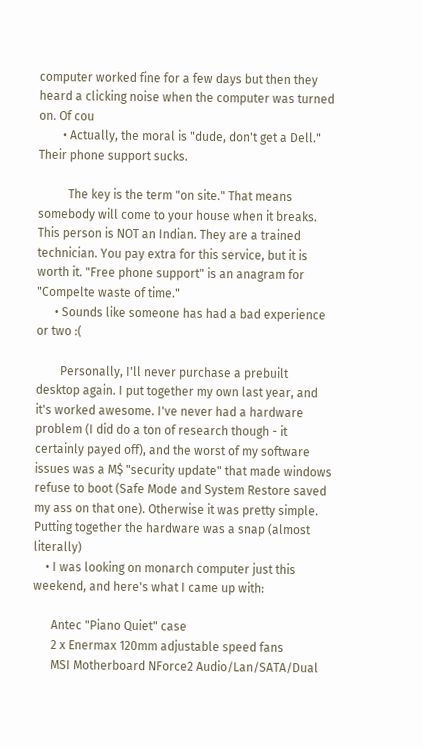computer worked fine for a few days but then they heard a clicking noise when the computer was turned on. Of cou
        • Actually, the moral is "dude, don't get a Dell." Their phone support sucks.

          The key is the term "on site." That means somebody will come to your house when it breaks. This person is NOT an Indian. They are a trained technician. You pay extra for this service, but it is worth it. "Free phone support" is an anagram for "Compelte waste of time."
      • Sounds like someone has had a bad experience or two :(

        Personally, I'll never purchase a prebuilt desktop again. I put together my own last year, and it's worked awesome. I've never had a hardware problem (I did do a ton of research though - it certainly payed off), and the worst of my software issues was a M$ "security update" that made windows refuse to boot (Safe Mode and System Restore saved my ass on that one). Otherwise it was pretty simple. Putting together the hardware was a snap (almost literally)
    • I was looking on monarch computer just this weekend, and here's what I came up with:

      Antec "Piano Quiet" case
      2 x Enermax 120mm adjustable speed fans
      MSI Motherboard NForce2 Audio/Lan/SATA/Dual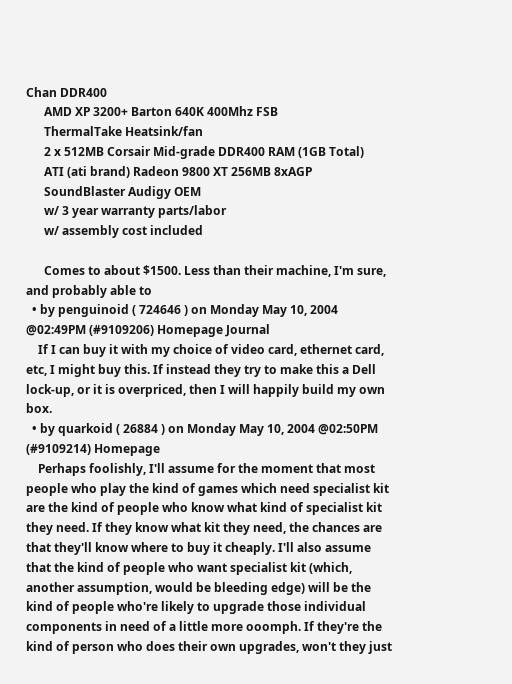Chan DDR400
      AMD XP 3200+ Barton 640K 400Mhz FSB
      ThermalTake Heatsink/fan
      2 x 512MB Corsair Mid-grade DDR400 RAM (1GB Total)
      ATI (ati brand) Radeon 9800 XT 256MB 8xAGP
      SoundBlaster Audigy OEM
      w/ 3 year warranty parts/labor
      w/ assembly cost included

      Comes to about $1500. Less than their machine, I'm sure, and probably able to
  • by penguinoid ( 724646 ) on Monday May 10, 2004 @02:49PM (#9109206) Homepage Journal
    If I can buy it with my choice of video card, ethernet card, etc, I might buy this. If instead they try to make this a Dell lock-up, or it is overpriced, then I will happily build my own box.
  • by quarkoid ( 26884 ) on Monday May 10, 2004 @02:50PM (#9109214) Homepage
    Perhaps foolishly, I'll assume for the moment that most people who play the kind of games which need specialist kit are the kind of people who know what kind of specialist kit they need. If they know what kit they need, the chances are that they'll know where to buy it cheaply. I'll also assume that the kind of people who want specialist kit (which, another assumption, would be bleeding edge) will be the kind of people who're likely to upgrade those individual components in need of a little more ooomph. If they're the kind of person who does their own upgrades, won't they just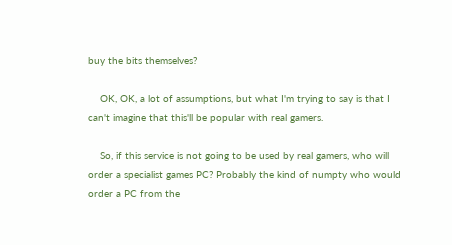buy the bits themselves?

    OK, OK, a lot of assumptions, but what I'm trying to say is that I can't imagine that this'll be popular with real gamers.

    So, if this service is not going to be used by real gamers, who will order a specialist games PC? Probably the kind of numpty who would order a PC from the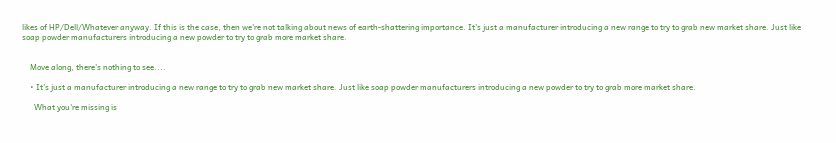likes of HP/Dell/Whatever anyway. If this is the case, then we're not talking about news of earth-shattering importance. It's just a manufacturer introducing a new range to try to grab new market share. Just like soap powder manufacturers introducing a new powder to try to grab more market share.


    Move along, there's nothing to see....

    • It's just a manufacturer introducing a new range to try to grab new market share. Just like soap powder manufacturers introducing a new powder to try to grab more market share.

      What you're missing is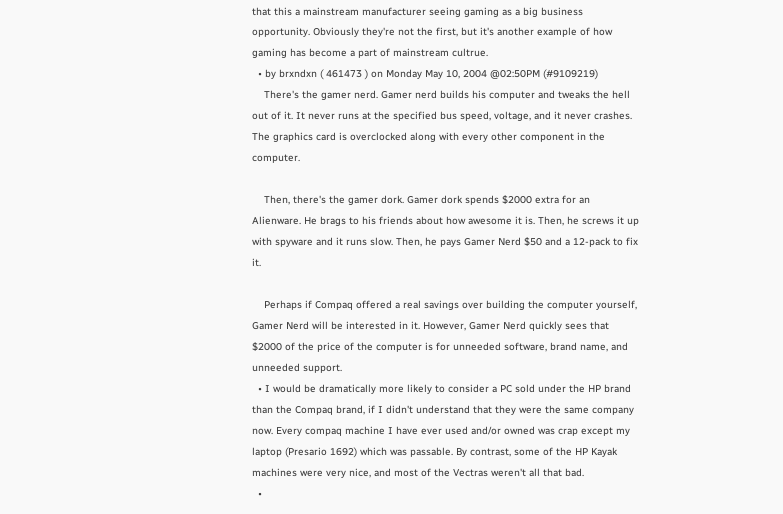that this a mainstream manufacturer seeing gaming as a big business opportunity. Obviously they're not the first, but it's another example of how gaming has become a part of mainstream cultrue.
  • by brxndxn ( 461473 ) on Monday May 10, 2004 @02:50PM (#9109219)
    There's the gamer nerd. Gamer nerd builds his computer and tweaks the hell out of it. It never runs at the specified bus speed, voltage, and it never crashes. The graphics card is overclocked along with every other component in the computer.

    Then, there's the gamer dork. Gamer dork spends $2000 extra for an Alienware. He brags to his friends about how awesome it is. Then, he screws it up with spyware and it runs slow. Then, he pays Gamer Nerd $50 and a 12-pack to fix it.

    Perhaps if Compaq offered a real savings over building the computer yourself, Gamer Nerd will be interested in it. However, Gamer Nerd quickly sees that $2000 of the price of the computer is for unneeded software, brand name, and unneeded support.
  • I would be dramatically more likely to consider a PC sold under the HP brand than the Compaq brand, if I didn't understand that they were the same company now. Every compaq machine I have ever used and/or owned was crap except my laptop (Presario 1692) which was passable. By contrast, some of the HP Kayak machines were very nice, and most of the Vectras weren't all that bad.
  •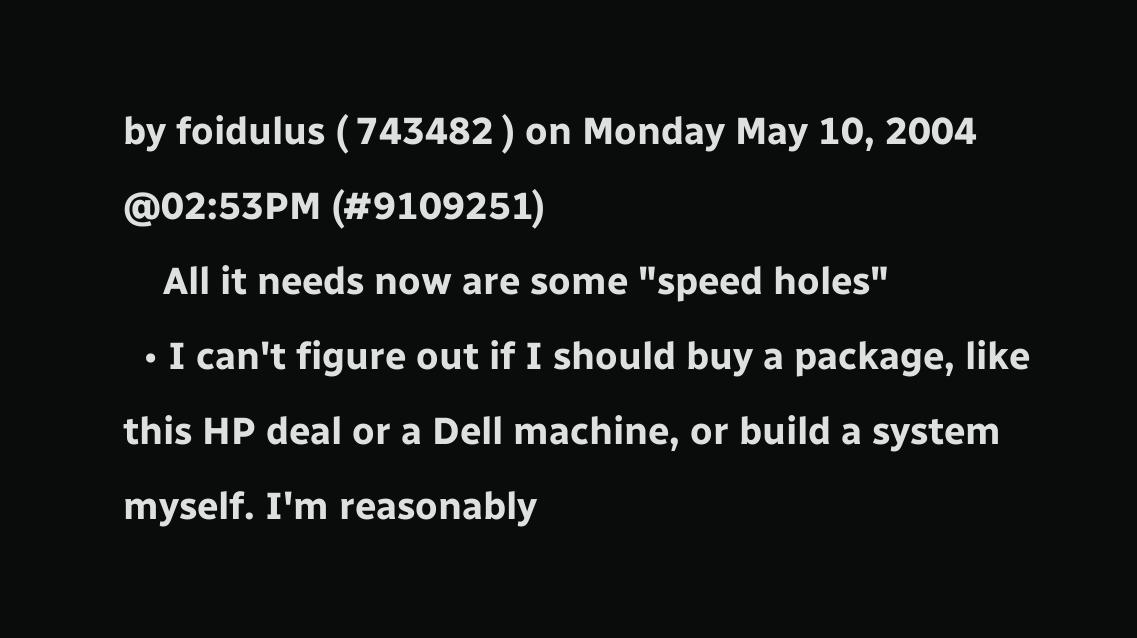by foidulus ( 743482 ) on Monday May 10, 2004 @02:53PM (#9109251)
    All it needs now are some "speed holes"
  • I can't figure out if I should buy a package, like this HP deal or a Dell machine, or build a system myself. I'm reasonably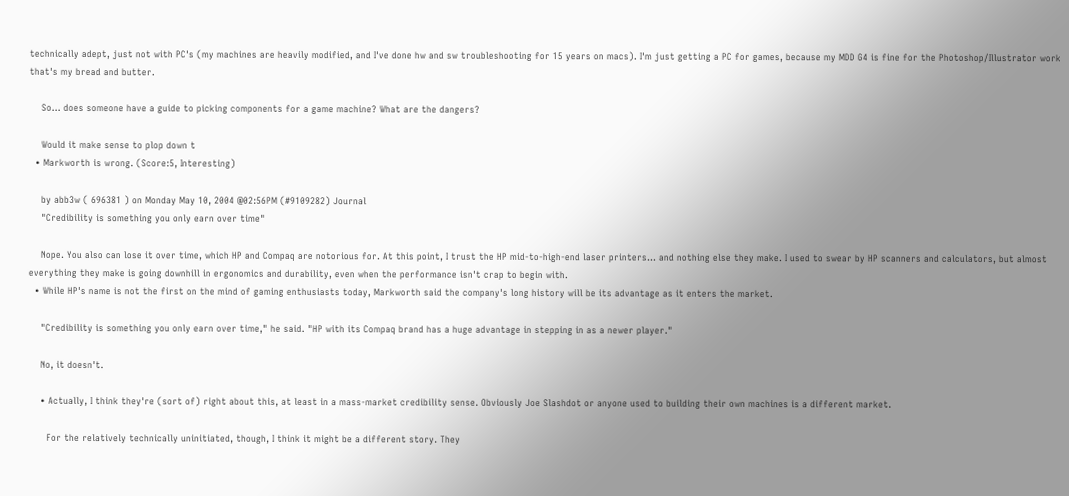technically adept, just not with PC's (my machines are heavily modified, and I've done hw and sw troubleshooting for 15 years on macs). I'm just getting a PC for games, because my MDD G4 is fine for the Photoshop/Illustrator work that's my bread and butter.

    So... does someone have a guide to picking components for a game machine? What are the dangers?

    Would it make sense to plop down t
  • Markworth is wrong. (Score:5, Interesting)

    by abb3w ( 696381 ) on Monday May 10, 2004 @02:56PM (#9109282) Journal
    "Credibility is something you only earn over time"

    Nope. You also can lose it over time, which HP and Compaq are notorious for. At this point, I trust the HP mid-to-high-end laser printers... and nothing else they make. I used to swear by HP scanners and calculators, but almost everything they make is going downhill in ergonomics and durability, even when the performance isn't crap to begin with.
  • While HP's name is not the first on the mind of gaming enthusiasts today, Markworth said the company's long history will be its advantage as it enters the market.

    "Credibility is something you only earn over time," he said. "HP with its Compaq brand has a huge advantage in stepping in as a newer player."

    No, it doesn't.

    • Actually, I think they're (sort of) right about this, at least in a mass-market credibility sense. Obviously Joe Slashdot or anyone used to building their own machines is a different market.

      For the relatively technically uninitiated, though, I think it might be a different story. They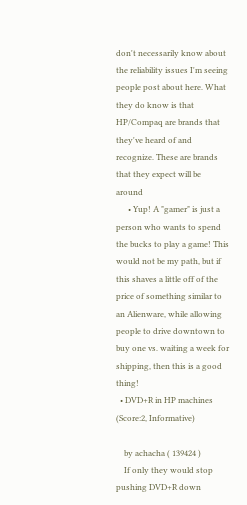don't necessarily know about the reliability issues I'm seeing people post about here. What they do know is that HP/Compaq are brands that they've heard of and recognize. These are brands that they expect will be around
      • Yup! A "gamer" is just a person who wants to spend the bucks to play a game! This would not be my path, but if this shaves a little off of the price of something similar to an Alienware, while allowing people to drive downtown to buy one vs. waiting a week for shipping, then this is a good thing!
  • DVD+R in HP machines (Score:2, Informative)

    by achacha ( 139424 )
    If only they would stop pushing DVD+R down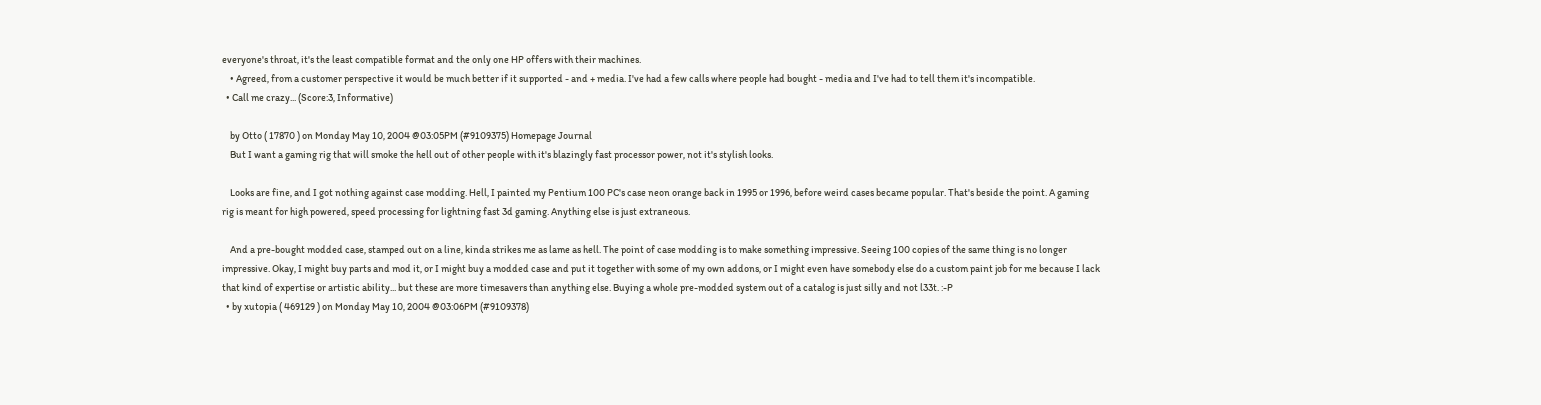everyone's throat, it's the least compatible format and the only one HP offers with their machines.
    • Agreed, from a customer perspective it would be much better if it supported - and + media. I've had a few calls where people had bought - media and I've had to tell them it's incompatible.
  • Call me crazy... (Score:3, Informative)

    by Otto ( 17870 ) on Monday May 10, 2004 @03:05PM (#9109375) Homepage Journal
    But I want a gaming rig that will smoke the hell out of other people with it's blazingly fast processor power, not it's stylish looks.

    Looks are fine, and I got nothing against case modding. Hell, I painted my Pentium 100 PC's case neon orange back in 1995 or 1996, before weird cases became popular. That's beside the point. A gaming rig is meant for high powered, speed processing for lightning fast 3d gaming. Anything else is just extraneous.

    And a pre-bought modded case, stamped out on a line, kinda strikes me as lame as hell. The point of case modding is to make something impressive. Seeing 100 copies of the same thing is no longer impressive. Okay, I might buy parts and mod it, or I might buy a modded case and put it together with some of my own addons, or I might even have somebody else do a custom paint job for me because I lack that kind of expertise or artistic ability... but these are more timesavers than anything else. Buying a whole pre-modded system out of a catalog is just silly and not l33t. :-P
  • by xutopia ( 469129 ) on Monday May 10, 2004 @03:06PM (#9109378)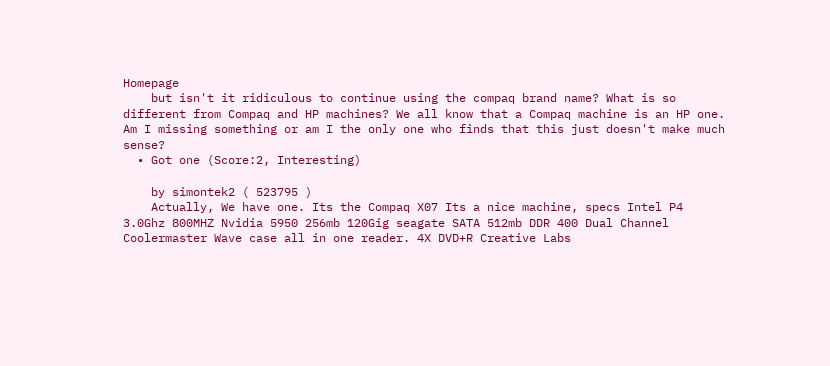Homepage
    but isn't it ridiculous to continue using the compaq brand name? What is so different from Compaq and HP machines? We all know that a Compaq machine is an HP one. Am I missing something or am I the only one who finds that this just doesn't make much sense?
  • Got one (Score:2, Interesting)

    by simontek2 ( 523795 )
    Actually, We have one. Its the Compaq X07 Its a nice machine, specs Intel P4 3.0Ghz 800MHZ Nvidia 5950 256mb 120Gig seagate SATA 512mb DDR 400 Dual Channel Coolermaster Wave case all in one reader. 4X DVD+R Creative Labs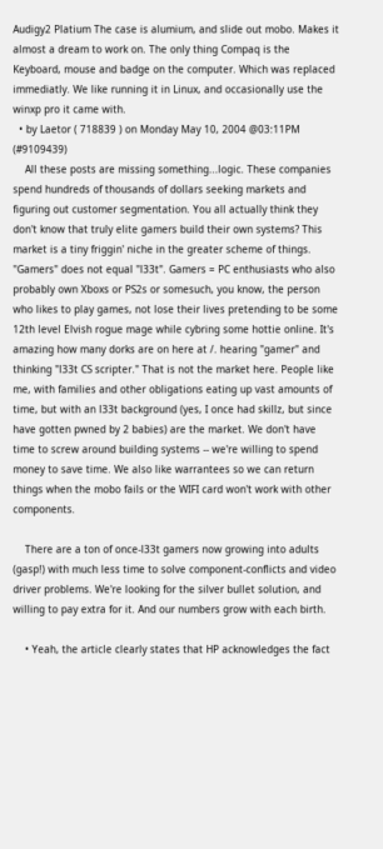Audigy2 Platium The case is alumium, and slide out mobo. Makes it almost a dream to work on. The only thing Compaq is the Keyboard, mouse and badge on the computer. Which was replaced immediatly. We like running it in Linux, and occasionally use the winxp pro it came with.
  • by Laetor ( 718839 ) on Monday May 10, 2004 @03:11PM (#9109439)
    All these posts are missing something...logic. These companies spend hundreds of thousands of dollars seeking markets and figuring out customer segmentation. You all actually think they don't know that truly elite gamers build their own systems? This market is a tiny friggin' niche in the greater scheme of things. "Gamers" does not equal "l33t". Gamers = PC enthusiasts who also probably own Xboxs or PS2s or somesuch, you know, the person who likes to play games, not lose their lives pretending to be some 12th level Elvish rogue mage while cybring some hottie online. It's amazing how many dorks are on here at /. hearing "gamer" and thinking "l33t CS scripter." That is not the market here. People like me, with families and other obligations eating up vast amounts of time, but with an l33t background (yes, I once had skillz, but since have gotten pwned by 2 babies) are the market. We don't have time to screw around building systems -- we're willing to spend money to save time. We also like warrantees so we can return things when the mobo fails or the WIFI card won't work with other components.

    There are a ton of once-l33t gamers now growing into adults (gasp!) with much less time to solve component-conflicts and video driver problems. We're looking for the silver bullet solution, and willing to pay extra for it. And our numbers grow with each birth.

    • Yeah, the article clearly states that HP acknowledges the fact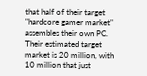that half of their target "hardcore gamer market" assembles their own PC. Their estimated target market is 20 million, with 10 million that just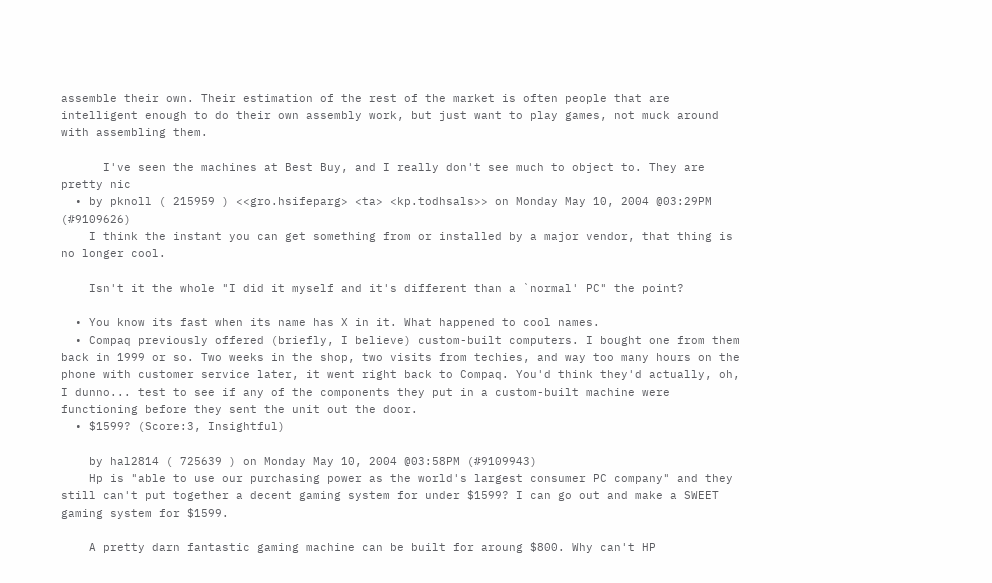assemble their own. Their estimation of the rest of the market is often people that are intelligent enough to do their own assembly work, but just want to play games, not muck around with assembling them.

      I've seen the machines at Best Buy, and I really don't see much to object to. They are pretty nic
  • by pknoll ( 215959 ) <<gro.hsifeparg> <ta> <kp.todhsals>> on Monday May 10, 2004 @03:29PM (#9109626)
    I think the instant you can get something from or installed by a major vendor, that thing is no longer cool.

    Isn't it the whole "I did it myself and it's different than a `normal' PC" the point?

  • You know its fast when its name has X in it. What happened to cool names.
  • Compaq previously offered (briefly, I believe) custom-built computers. I bought one from them back in 1999 or so. Two weeks in the shop, two visits from techies, and way too many hours on the phone with customer service later, it went right back to Compaq. You'd think they'd actually, oh, I dunno... test to see if any of the components they put in a custom-built machine were functioning before they sent the unit out the door.
  • $1599? (Score:3, Insightful)

    by hal2814 ( 725639 ) on Monday May 10, 2004 @03:58PM (#9109943)
    Hp is "able to use our purchasing power as the world's largest consumer PC company" and they still can't put together a decent gaming system for under $1599? I can go out and make a SWEET gaming system for $1599.

    A pretty darn fantastic gaming machine can be built for aroung $800. Why can't HP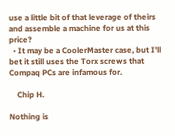use a little bit of that leverage of theirs and assemble a machine for us at this price?
  • It may be a CoolerMaster case, but I'll bet it still uses the Torx screws that Compaq PCs are infamous for.

    Chip H.

Nothing is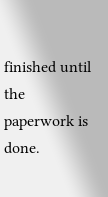finished until the paperwork is done.